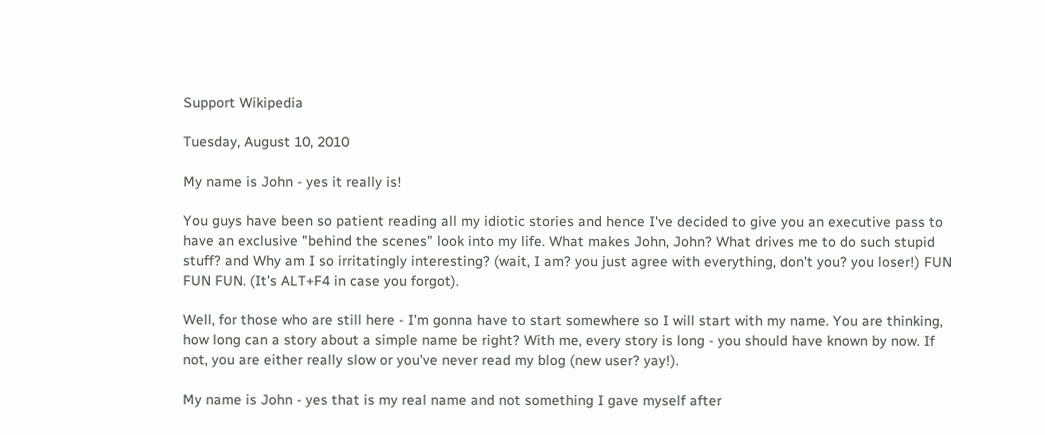Support Wikipedia

Tuesday, August 10, 2010

My name is John - yes it really is!

You guys have been so patient reading all my idiotic stories and hence I've decided to give you an executive pass to have an exclusive "behind the scenes" look into my life. What makes John, John? What drives me to do such stupid stuff? and Why am I so irritatingly interesting? (wait, I am? you just agree with everything, don't you? you loser!) FUN FUN FUN. (It's ALT+F4 in case you forgot).

Well, for those who are still here - I'm gonna have to start somewhere so I will start with my name. You are thinking, how long can a story about a simple name be right? With me, every story is long - you should have known by now. If not, you are either really slow or you've never read my blog (new user? yay!).

My name is John - yes that is my real name and not something I gave myself after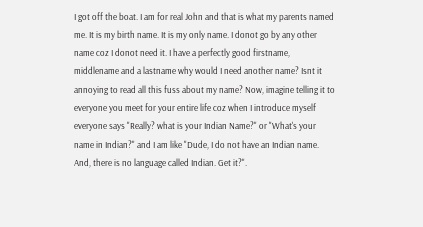I got off the boat. I am for real John and that is what my parents named me. It is my birth name. It is my only name. I donot go by any other name coz I donot need it. I have a perfectly good firstname, middlename and a lastname why would I need another name? Isnt it annoying to read all this fuss about my name? Now, imagine telling it to everyone you meet for your entire life coz when I introduce myself everyone says "Really? what is your Indian Name?" or "What's your name in Indian?" and I am like "Dude, I do not have an Indian name. And, there is no language called Indian. Get it?".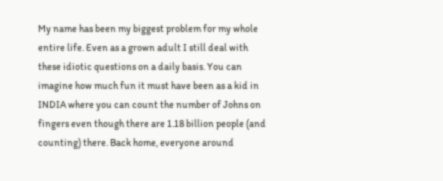My name has been my biggest problem for my whole entire life. Even as a grown adult I still deal with these idiotic questions on a daily basis. You can imagine how much fun it must have been as a kid in INDIA where you can count the number of Johns on fingers even though there are 1.18 billion people (and counting) there. Back home, everyone around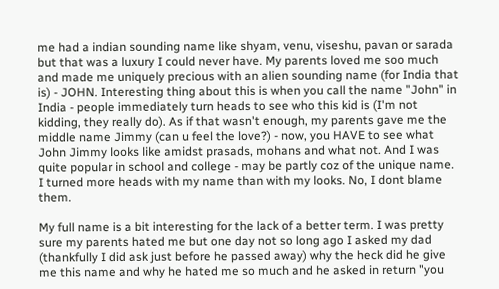me had a indian sounding name like shyam, venu, viseshu, pavan or sarada but that was a luxury I could never have. My parents loved me soo much and made me uniquely precious with an alien sounding name (for India that is) - JOHN. Interesting thing about this is when you call the name "John" in India - people immediately turn heads to see who this kid is (I'm not kidding, they really do). As if that wasn't enough, my parents gave me the middle name Jimmy (can u feel the love?) - now, you HAVE to see what John Jimmy looks like amidst prasads, mohans and what not. And I was quite popular in school and college - may be partly coz of the unique name. I turned more heads with my name than with my looks. No, I dont blame them.

My full name is a bit interesting for the lack of a better term. I was pretty sure my parents hated me but one day not so long ago I asked my dad (thankfully I did ask just before he passed away) why the heck did he give me this name and why he hated me so much and he asked in return "you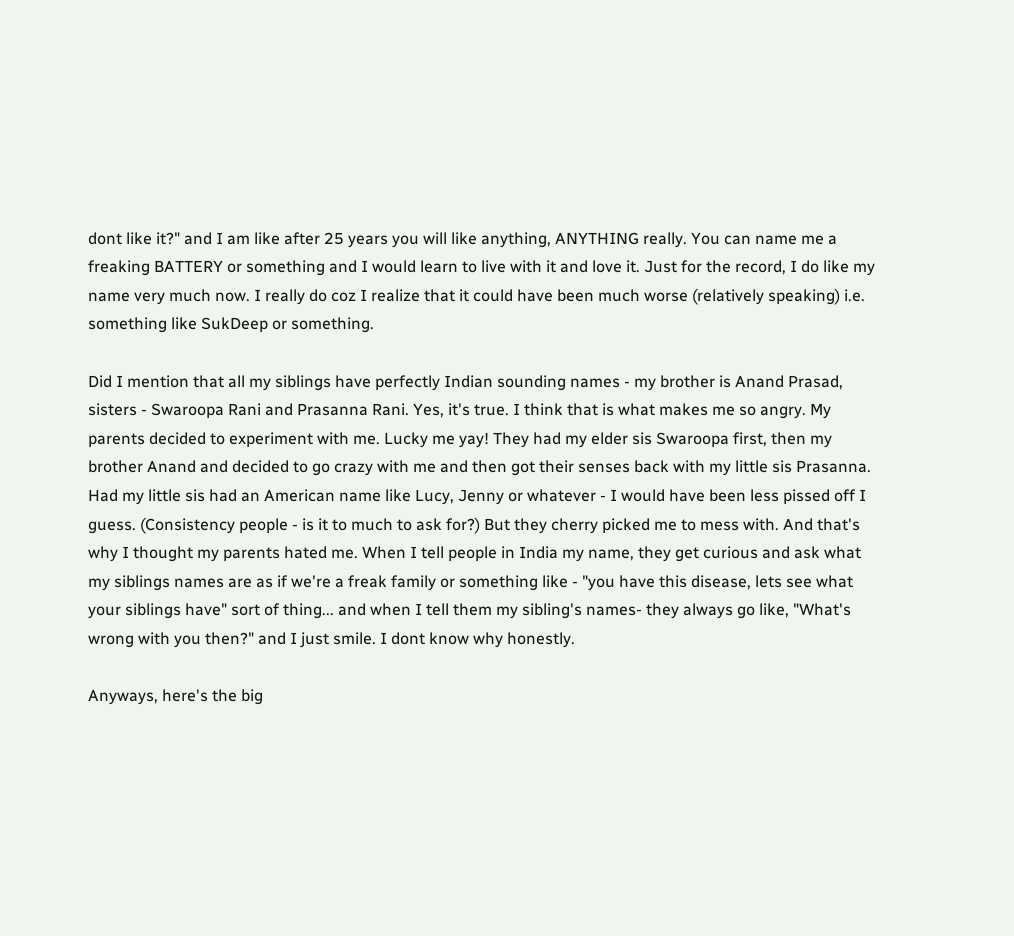dont like it?" and I am like after 25 years you will like anything, ANYTHING really. You can name me a freaking BATTERY or something and I would learn to live with it and love it. Just for the record, I do like my name very much now. I really do coz I realize that it could have been much worse (relatively speaking) i.e. something like SukDeep or something.

Did I mention that all my siblings have perfectly Indian sounding names - my brother is Anand Prasad, sisters - Swaroopa Rani and Prasanna Rani. Yes, it's true. I think that is what makes me so angry. My parents decided to experiment with me. Lucky me yay! They had my elder sis Swaroopa first, then my brother Anand and decided to go crazy with me and then got their senses back with my little sis Prasanna. Had my little sis had an American name like Lucy, Jenny or whatever - I would have been less pissed off I guess. (Consistency people - is it to much to ask for?) But they cherry picked me to mess with. And that's why I thought my parents hated me. When I tell people in India my name, they get curious and ask what my siblings names are as if we're a freak family or something like - "you have this disease, lets see what your siblings have" sort of thing... and when I tell them my sibling's names- they always go like, "What's wrong with you then?" and I just smile. I dont know why honestly.

Anyways, here's the big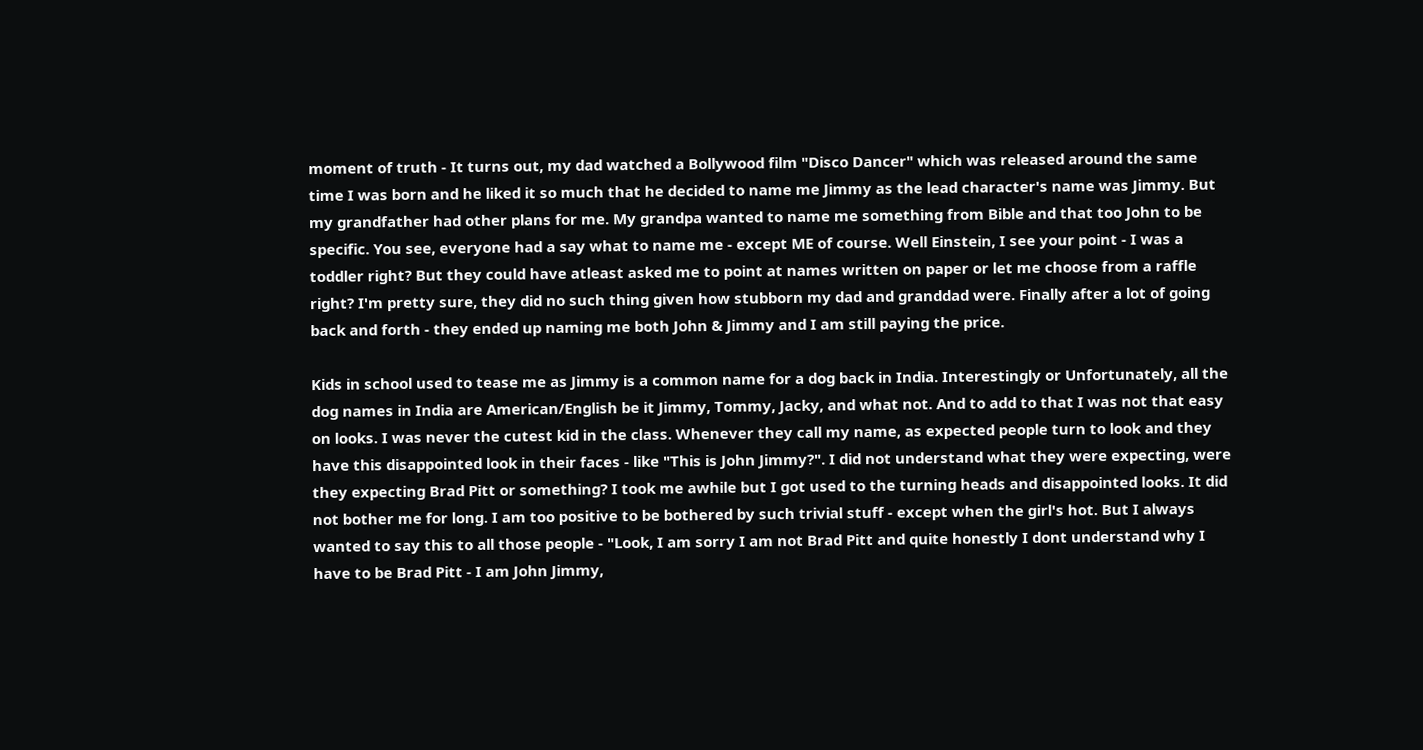moment of truth - It turns out, my dad watched a Bollywood film "Disco Dancer" which was released around the same time I was born and he liked it so much that he decided to name me Jimmy as the lead character's name was Jimmy. But my grandfather had other plans for me. My grandpa wanted to name me something from Bible and that too John to be specific. You see, everyone had a say what to name me - except ME of course. Well Einstein, I see your point - I was a toddler right? But they could have atleast asked me to point at names written on paper or let me choose from a raffle right? I'm pretty sure, they did no such thing given how stubborn my dad and granddad were. Finally after a lot of going back and forth - they ended up naming me both John & Jimmy and I am still paying the price.

Kids in school used to tease me as Jimmy is a common name for a dog back in India. Interestingly or Unfortunately, all the dog names in India are American/English be it Jimmy, Tommy, Jacky, and what not. And to add to that I was not that easy on looks. I was never the cutest kid in the class. Whenever they call my name, as expected people turn to look and they have this disappointed look in their faces - like "This is John Jimmy?". I did not understand what they were expecting, were they expecting Brad Pitt or something? I took me awhile but I got used to the turning heads and disappointed looks. It did not bother me for long. I am too positive to be bothered by such trivial stuff - except when the girl's hot. But I always wanted to say this to all those people - "Look, I am sorry I am not Brad Pitt and quite honestly I dont understand why I have to be Brad Pitt - I am John Jimmy,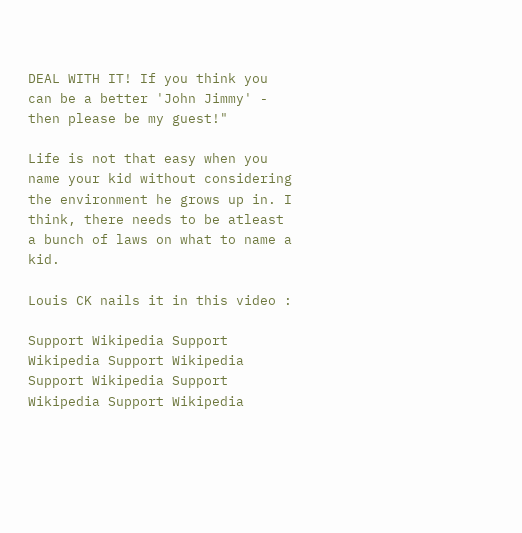DEAL WITH IT! If you think you can be a better 'John Jimmy' - then please be my guest!"

Life is not that easy when you name your kid without considering the environment he grows up in. I think, there needs to be atleast a bunch of laws on what to name a kid.

Louis CK nails it in this video :

Support Wikipedia Support Wikipedia Support Wikipedia Support Wikipedia Support Wikipedia Support Wikipedia